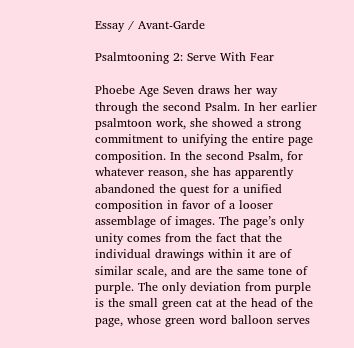Essay / Avant-Garde

Psalmtooning 2: Serve With Fear

Phoebe Age Seven draws her way through the second Psalm. In her earlier psalmtoon work, she showed a strong commitment to unifying the entire page composition. In the second Psalm, for whatever reason, she has apparently abandoned the quest for a unified composition in favor of a looser assemblage of images. The page’s only unity comes from the fact that the individual drawings within it are of similar scale, and are the same tone of purple. The only deviation from purple is the small green cat at the head of the page, whose green word balloon serves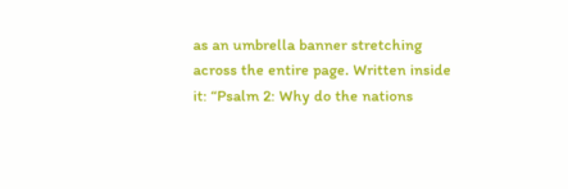as an umbrella banner stretching across the entire page. Written inside it: “Psalm 2: Why do the nations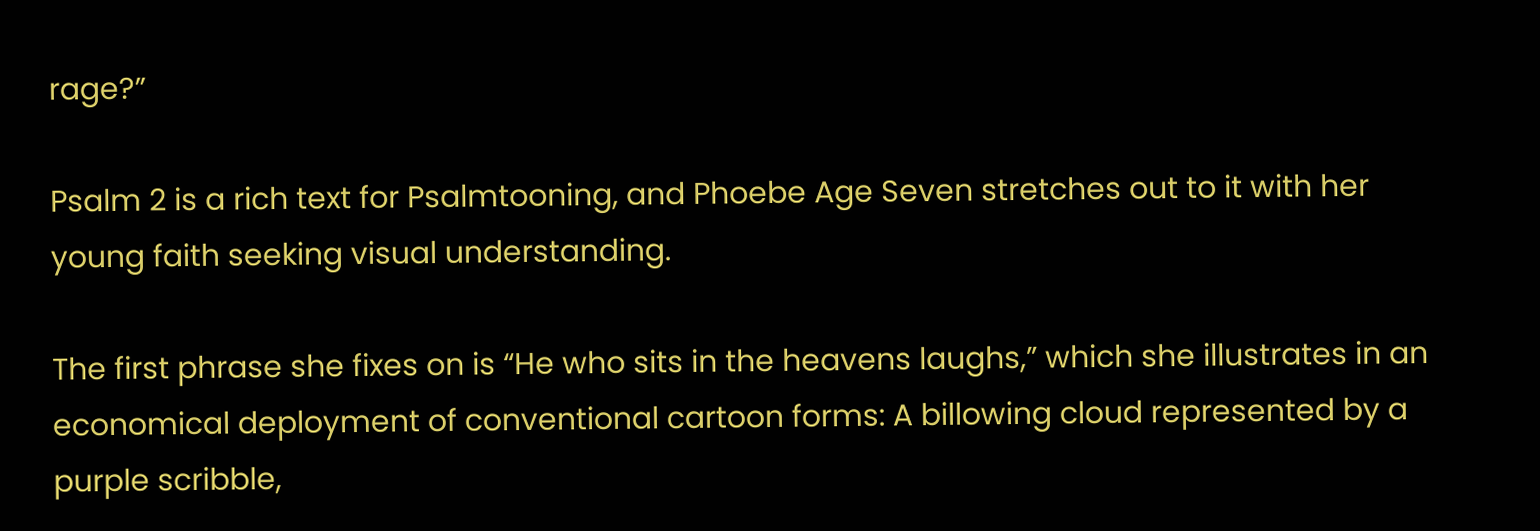rage?”

Psalm 2 is a rich text for Psalmtooning, and Phoebe Age Seven stretches out to it with her young faith seeking visual understanding.

The first phrase she fixes on is “He who sits in the heavens laughs,” which she illustrates in an economical deployment of conventional cartoon forms: A billowing cloud represented by a purple scribble,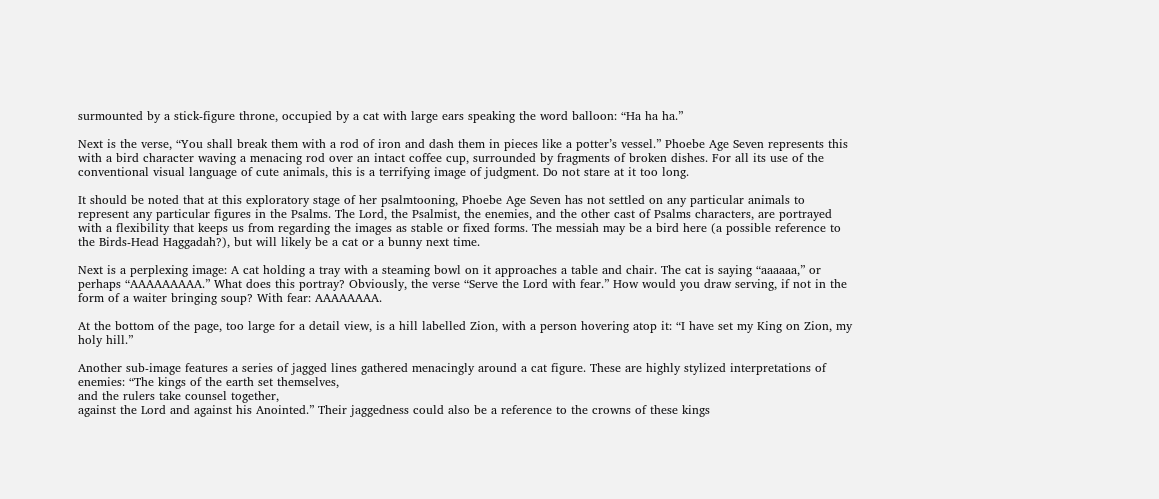surmounted by a stick-figure throne, occupied by a cat with large ears speaking the word balloon: “Ha ha ha.”

Next is the verse, “You shall break them with a rod of iron and dash them in pieces like a potter’s vessel.” Phoebe Age Seven represents this with a bird character waving a menacing rod over an intact coffee cup, surrounded by fragments of broken dishes. For all its use of the conventional visual language of cute animals, this is a terrifying image of judgment. Do not stare at it too long.

It should be noted that at this exploratory stage of her psalmtooning, Phoebe Age Seven has not settled on any particular animals to represent any particular figures in the Psalms. The Lord, the Psalmist, the enemies, and the other cast of Psalms characters, are portrayed with a flexibility that keeps us from regarding the images as stable or fixed forms. The messiah may be a bird here (a possible reference to the Birds-Head Haggadah?), but will likely be a cat or a bunny next time.

Next is a perplexing image: A cat holding a tray with a steaming bowl on it approaches a table and chair. The cat is saying “aaaaaa,” or perhaps “AAAAAAAAA.” What does this portray? Obviously, the verse “Serve the Lord with fear.” How would you draw serving, if not in the form of a waiter bringing soup? With fear: AAAAAAAA.

At the bottom of the page, too large for a detail view, is a hill labelled Zion, with a person hovering atop it: “I have set my King on Zion, my holy hill.”

Another sub-image features a series of jagged lines gathered menacingly around a cat figure. These are highly stylized interpretations of enemies: “The kings of the earth set themselves,
and the rulers take counsel together,
against the Lord and against his Anointed.” Their jaggedness could also be a reference to the crowns of these kings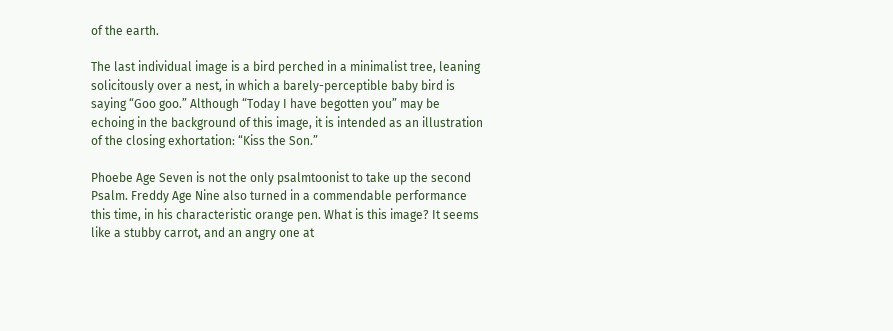of the earth.

The last individual image is a bird perched in a minimalist tree, leaning solicitously over a nest, in which a barely-perceptible baby bird is saying “Goo goo.” Although “Today I have begotten you” may be echoing in the background of this image, it is intended as an illustration of the closing exhortation: “Kiss the Son.”

Phoebe Age Seven is not the only psalmtoonist to take up the second Psalm. Freddy Age Nine also turned in a commendable performance this time, in his characteristic orange pen. What is this image? It seems like a stubby carrot, and an angry one at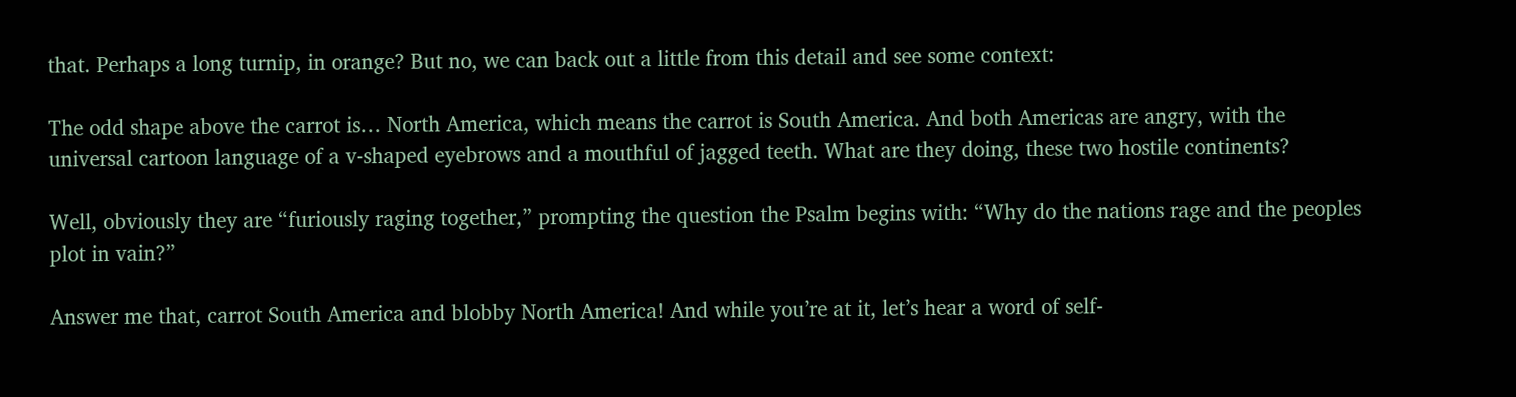that. Perhaps a long turnip, in orange? But no, we can back out a little from this detail and see some context:

The odd shape above the carrot is… North America, which means the carrot is South America. And both Americas are angry, with the universal cartoon language of a v-shaped eyebrows and a mouthful of jagged teeth. What are they doing, these two hostile continents?

Well, obviously they are “furiously raging together,” prompting the question the Psalm begins with: “Why do the nations rage and the peoples plot in vain?”

Answer me that, carrot South America and blobby North America! And while you’re at it, let’s hear a word of self-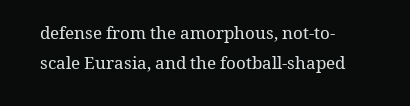defense from the amorphous, not-to-scale Eurasia, and the football-shaped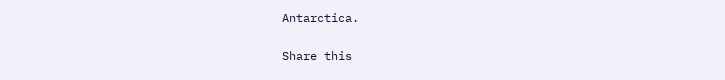Antarctica.

Share this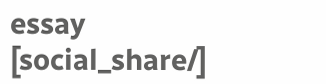essay [social_share/]